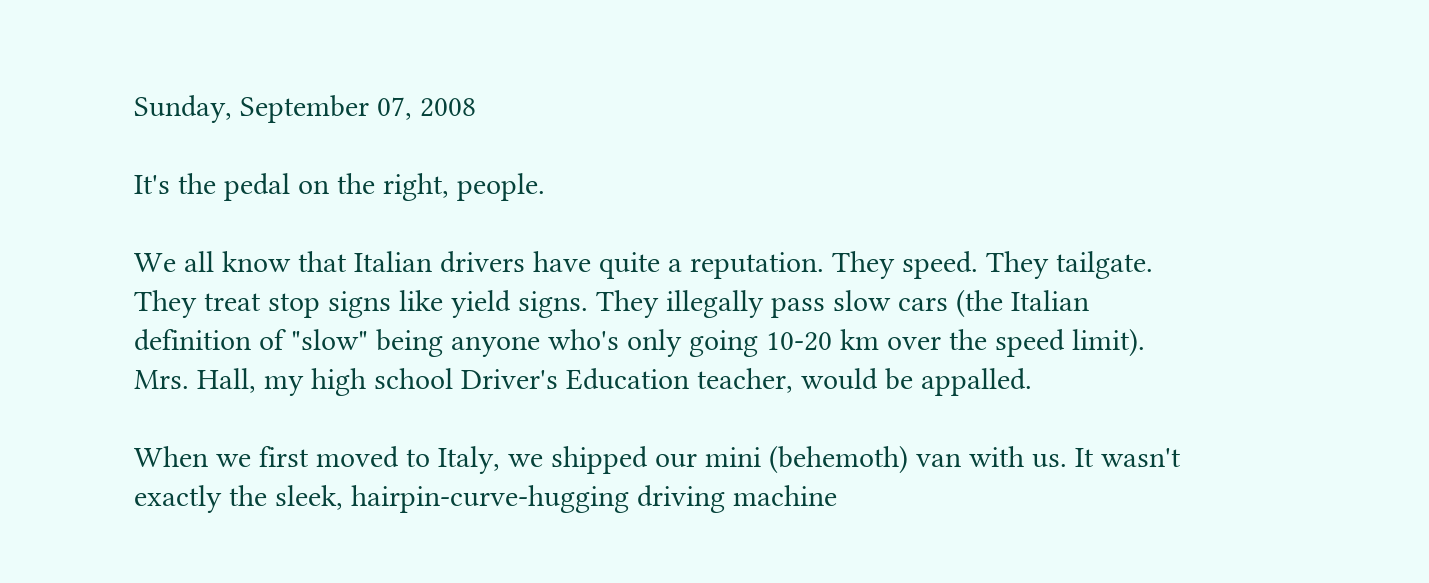Sunday, September 07, 2008

It's the pedal on the right, people.

We all know that Italian drivers have quite a reputation. They speed. They tailgate. They treat stop signs like yield signs. They illegally pass slow cars (the Italian definition of "slow" being anyone who's only going 10-20 km over the speed limit). Mrs. Hall, my high school Driver's Education teacher, would be appalled.

When we first moved to Italy, we shipped our mini (behemoth) van with us. It wasn't exactly the sleek, hairpin-curve-hugging driving machine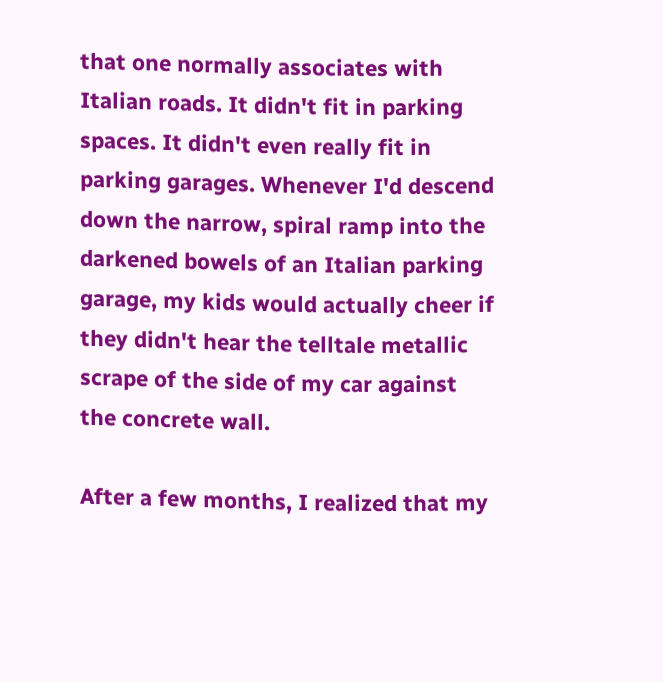that one normally associates with Italian roads. It didn't fit in parking spaces. It didn't even really fit in parking garages. Whenever I'd descend down the narrow, spiral ramp into the darkened bowels of an Italian parking garage, my kids would actually cheer if they didn't hear the telltale metallic scrape of the side of my car against the concrete wall.

After a few months, I realized that my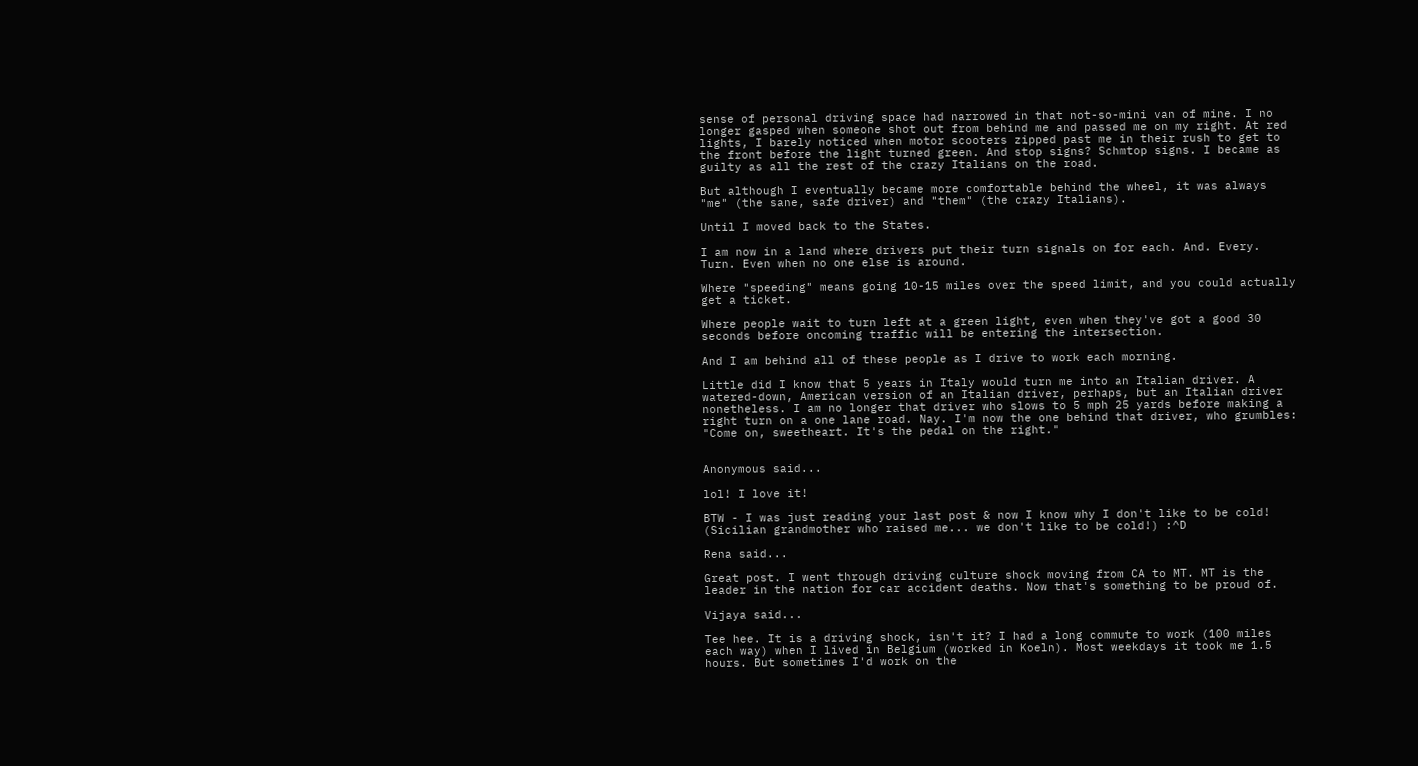sense of personal driving space had narrowed in that not-so-mini van of mine. I no longer gasped when someone shot out from behind me and passed me on my right. At red lights, I barely noticed when motor scooters zipped past me in their rush to get to the front before the light turned green. And stop signs? Schmtop signs. I became as guilty as all the rest of the crazy Italians on the road.

But although I eventually became more comfortable behind the wheel, it was always "me" (the sane, safe driver) and "them" (the crazy Italians).

Until I moved back to the States.

I am now in a land where drivers put their turn signals on for each. And. Every. Turn. Even when no one else is around.

Where "speeding" means going 10-15 miles over the speed limit, and you could actually get a ticket.

Where people wait to turn left at a green light, even when they've got a good 30 seconds before oncoming traffic will be entering the intersection.

And I am behind all of these people as I drive to work each morning.

Little did I know that 5 years in Italy would turn me into an Italian driver. A watered-down, American version of an Italian driver, perhaps, but an Italian driver nonetheless. I am no longer that driver who slows to 5 mph 25 yards before making a right turn on a one lane road. Nay. I'm now the one behind that driver, who grumbles: "Come on, sweetheart. It's the pedal on the right."


Anonymous said...

lol! I love it!

BTW - I was just reading your last post & now I know why I don't like to be cold! (Sicilian grandmother who raised me... we don't like to be cold!) :^D

Rena said...

Great post. I went through driving culture shock moving from CA to MT. MT is the leader in the nation for car accident deaths. Now that's something to be proud of.

Vijaya said...

Tee hee. It is a driving shock, isn't it? I had a long commute to work (100 miles each way) when I lived in Belgium (worked in Koeln). Most weekdays it took me 1.5 hours. But sometimes I'd work on the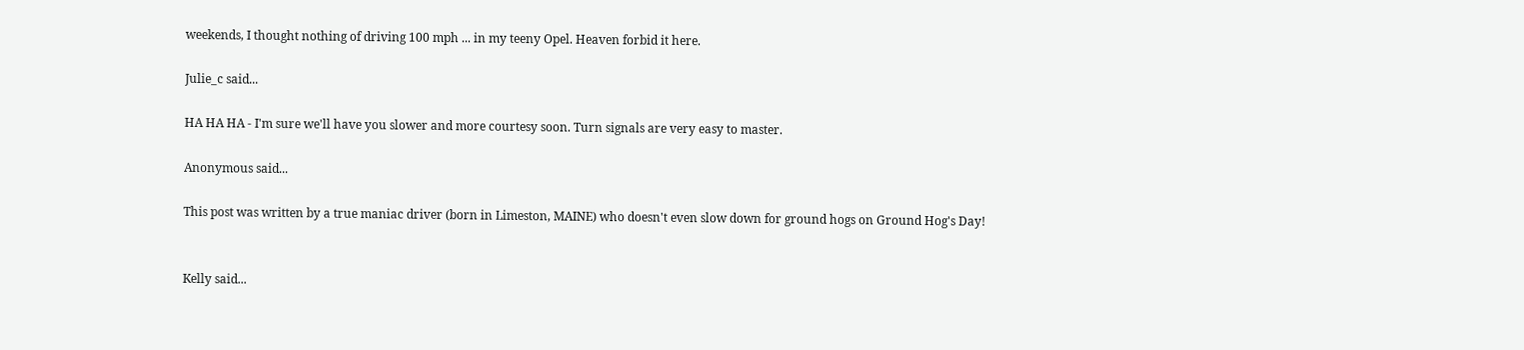weekends, I thought nothing of driving 100 mph ... in my teeny Opel. Heaven forbid it here.

Julie_c said...

HA HA HA - I'm sure we'll have you slower and more courtesy soon. Turn signals are very easy to master.

Anonymous said...

This post was written by a true maniac driver (born in Limeston, MAINE) who doesn't even slow down for ground hogs on Ground Hog's Day!


Kelly said...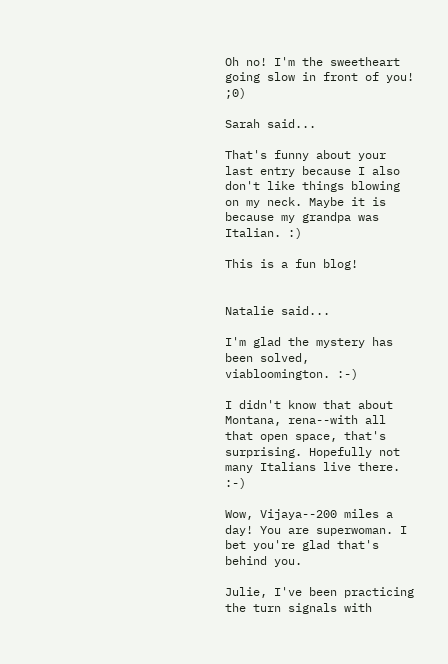Oh no! I'm the sweetheart going slow in front of you! ;0)

Sarah said...

That's funny about your last entry because I also don't like things blowing on my neck. Maybe it is because my grandpa was Italian. :)

This is a fun blog!


Natalie said...

I'm glad the mystery has been solved, viabloomington. :-)

I didn't know that about Montana, rena--with all that open space, that's surprising. Hopefully not many Italians live there. :-)

Wow, Vijaya--200 miles a day! You are superwoman. I bet you're glad that's behind you.

Julie, I've been practicing the turn signals with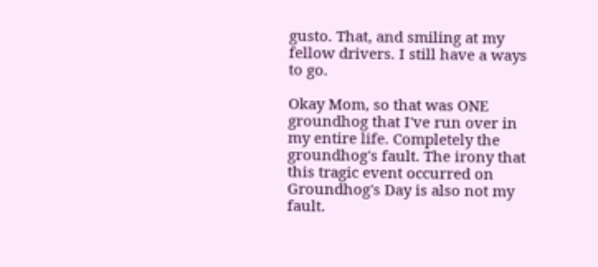gusto. That, and smiling at my fellow drivers. I still have a ways to go.

Okay Mom, so that was ONE groundhog that I've run over in my entire life. Completely the groundhog's fault. The irony that this tragic event occurred on Groundhog's Day is also not my fault.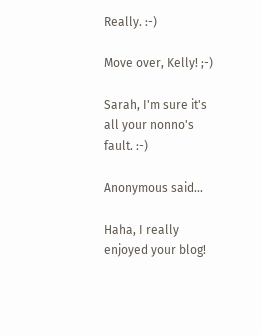Really. :-)

Move over, Kelly! ;-)

Sarah, I'm sure it's all your nonno's fault. :-)

Anonymous said...

Haha, I really enjoyed your blog!